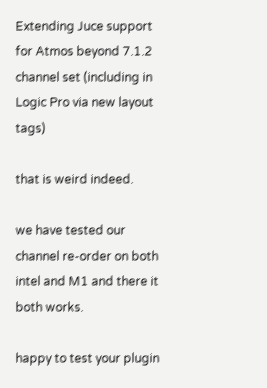Extending Juce support for Atmos beyond 7.1.2 channel set (including in Logic Pro via new layout tags)

that is weird indeed.

we have tested our channel re-order on both intel and M1 and there it both works.

happy to test your plugin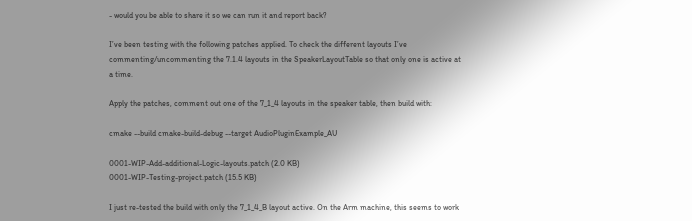- would you be able to share it so we can run it and report back?

I’ve been testing with the following patches applied. To check the different layouts I’ve commenting/uncommenting the 7.1.4 layouts in the SpeakerLayoutTable so that only one is active at a time.

Apply the patches, comment out one of the 7_1_4 layouts in the speaker table, then build with:

cmake --build cmake-build-debug --target AudioPluginExample_AU

0001-WIP-Add-additional-Logic-layouts.patch (2.0 KB)
0001-WIP-Testing-project.patch (15.5 KB)

I just re-tested the build with only the 7_1_4_B layout active. On the Arm machine, this seems to work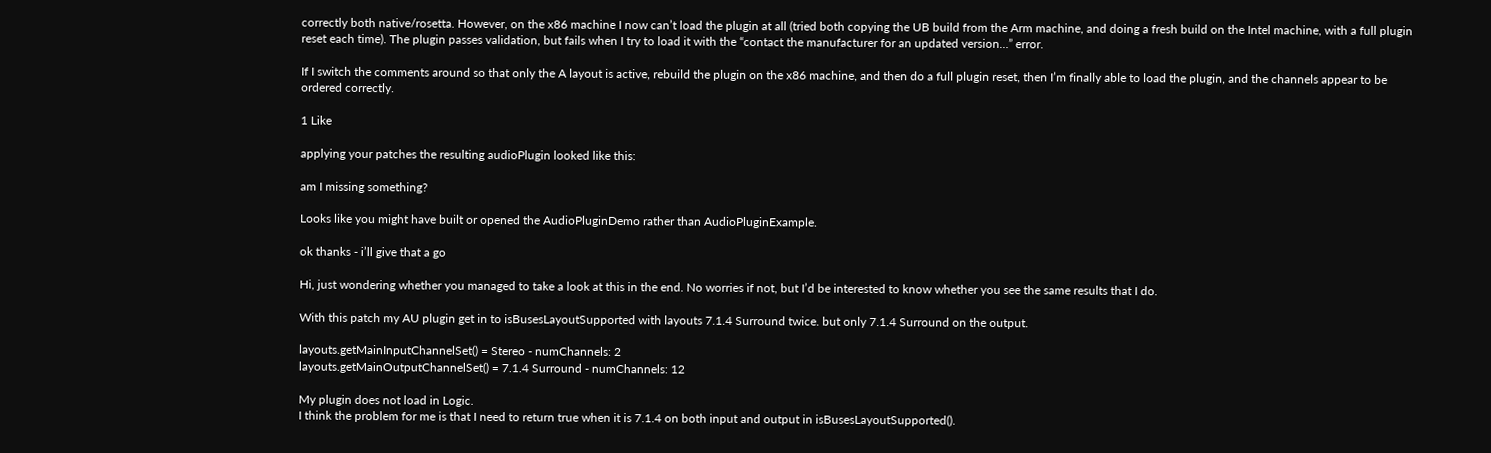correctly both native/rosetta. However, on the x86 machine I now can’t load the plugin at all (tried both copying the UB build from the Arm machine, and doing a fresh build on the Intel machine, with a full plugin reset each time). The plugin passes validation, but fails when I try to load it with the “contact the manufacturer for an updated version…” error.

If I switch the comments around so that only the A layout is active, rebuild the plugin on the x86 machine, and then do a full plugin reset, then I’m finally able to load the plugin, and the channels appear to be ordered correctly.

1 Like

applying your patches the resulting audioPlugin looked like this:

am I missing something?

Looks like you might have built or opened the AudioPluginDemo rather than AudioPluginExample.

ok thanks - i’ll give that a go

Hi, just wondering whether you managed to take a look at this in the end. No worries if not, but I’d be interested to know whether you see the same results that I do.

With this patch my AU plugin get in to isBusesLayoutSupported with layouts 7.1.4 Surround twice. but only 7.1.4 Surround on the output.

layouts.getMainInputChannelSet() = Stereo - numChannels: 2
layouts.getMainOutputChannelSet() = 7.1.4 Surround - numChannels: 12

My plugin does not load in Logic.
I think the problem for me is that I need to return true when it is 7.1.4 on both input and output in isBusesLayoutSupported().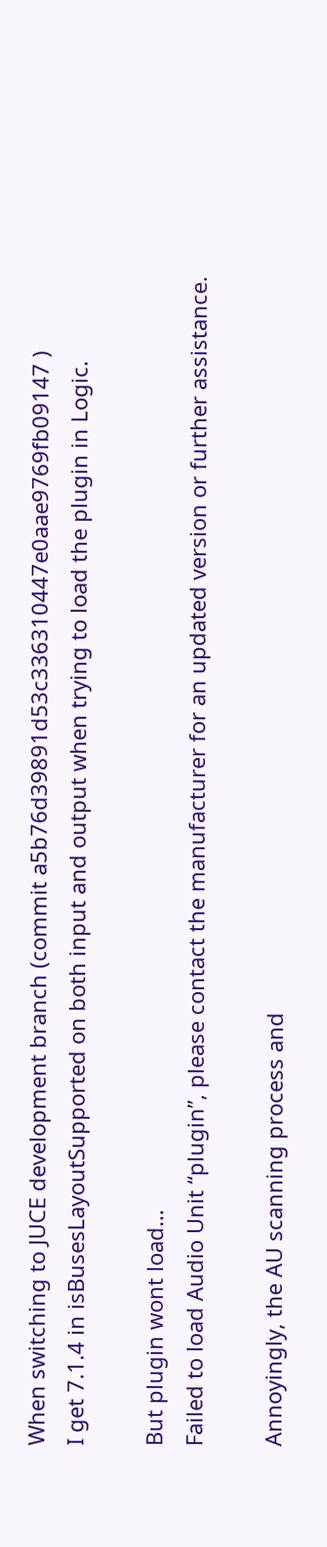When switching to JUCE development branch (commit a5b76d39891d53c336310447e0aae9769fb09147 )
I get 7.1.4 in isBusesLayoutSupported on both input and output when trying to load the plugin in Logic.

But plugin wont load…
Failed to load Audio Unit “plugin”, please contact the manufacturer for an updated version or further assistance.

Annoyingly, the AU scanning process and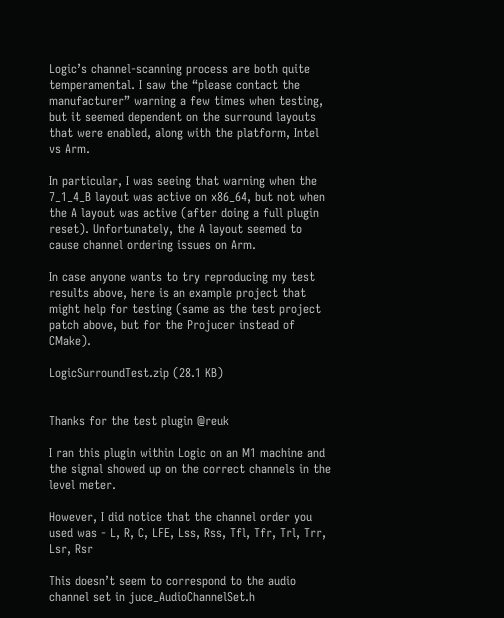Logic’s channel-scanning process are both quite temperamental. I saw the “please contact the manufacturer” warning a few times when testing, but it seemed dependent on the surround layouts that were enabled, along with the platform, Intel vs Arm.

In particular, I was seeing that warning when the 7_1_4_B layout was active on x86_64, but not when the A layout was active (after doing a full plugin reset). Unfortunately, the A layout seemed to cause channel ordering issues on Arm.

In case anyone wants to try reproducing my test results above, here is an example project that might help for testing (same as the test project patch above, but for the Projucer instead of CMake).

LogicSurroundTest.zip (28.1 KB)


Thanks for the test plugin @reuk

I ran this plugin within Logic on an M1 machine and the signal showed up on the correct channels in the level meter.

However, I did notice that the channel order you used was - L, R, C, LFE, Lss, Rss, Tfl, Tfr, Trl, Trr, Lsr, Rsr

This doesn’t seem to correspond to the audio channel set in juce_AudioChannelSet.h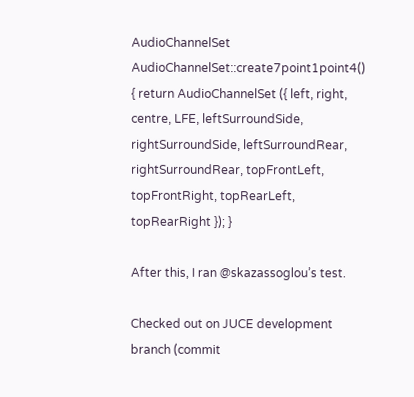AudioChannelSet AudioChannelSet::create7point1point4() { return AudioChannelSet ({ left, right, centre, LFE, leftSurroundSide, rightSurroundSide, leftSurroundRear, rightSurroundRear, topFrontLeft, topFrontRight, topRearLeft, topRearRight }); }

After this, I ran @skazassoglou’s test.

Checked out on JUCE development branch (commit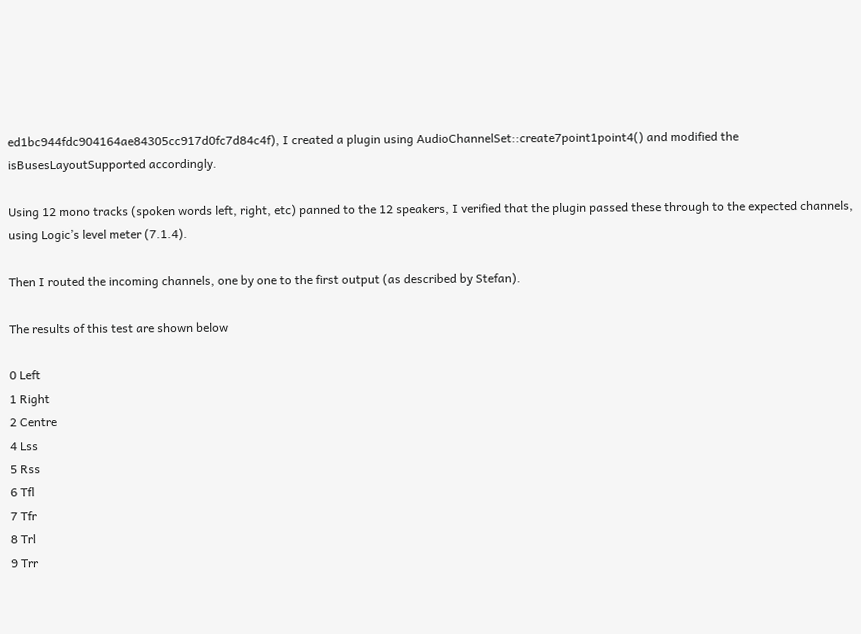ed1bc944fdc904164ae84305cc917d0fc7d84c4f), I created a plugin using AudioChannelSet::create7point1point4() and modified the isBusesLayoutSupported accordingly.

Using 12 mono tracks (spoken words left, right, etc) panned to the 12 speakers, I verified that the plugin passed these through to the expected channels, using Logic’s level meter (7.1.4).

Then I routed the incoming channels, one by one to the first output (as described by Stefan).

The results of this test are shown below

0 Left
1 Right
2 Centre
4 Lss
5 Rss
6 Tfl
7 Tfr
8 Trl
9 Trr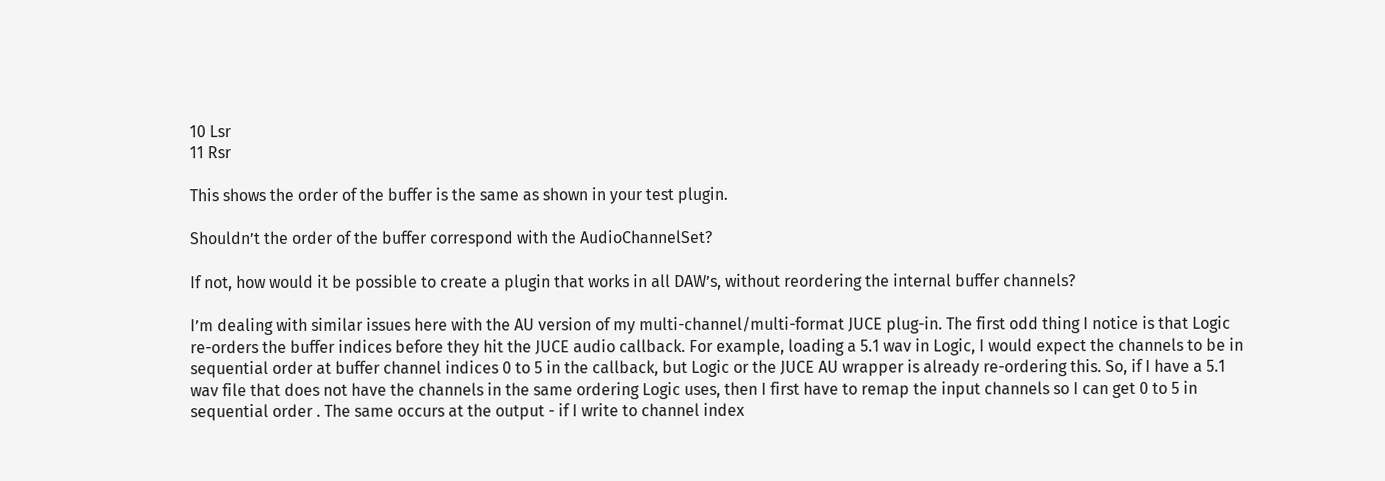10 Lsr
11 Rsr

This shows the order of the buffer is the same as shown in your test plugin.

Shouldn’t the order of the buffer correspond with the AudioChannelSet?

If not, how would it be possible to create a plugin that works in all DAW’s, without reordering the internal buffer channels?

I’m dealing with similar issues here with the AU version of my multi-channel/multi-format JUCE plug-in. The first odd thing I notice is that Logic re-orders the buffer indices before they hit the JUCE audio callback. For example, loading a 5.1 wav in Logic, I would expect the channels to be in sequential order at buffer channel indices 0 to 5 in the callback, but Logic or the JUCE AU wrapper is already re-ordering this. So, if I have a 5.1 wav file that does not have the channels in the same ordering Logic uses, then I first have to remap the input channels so I can get 0 to 5 in sequential order . The same occurs at the output - if I write to channel index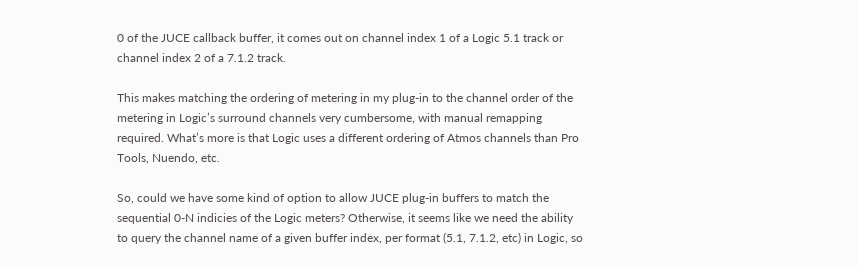0 of the JUCE callback buffer, it comes out on channel index 1 of a Logic 5.1 track or channel index 2 of a 7.1.2 track.

This makes matching the ordering of metering in my plug-in to the channel order of the metering in Logic’s surround channels very cumbersome, with manual remapping required. What’s more is that Logic uses a different ordering of Atmos channels than Pro Tools, Nuendo, etc.

So, could we have some kind of option to allow JUCE plug-in buffers to match the sequential 0-N indicies of the Logic meters? Otherwise, it seems like we need the ability to query the channel name of a given buffer index, per format (5.1, 7.1.2, etc) in Logic, so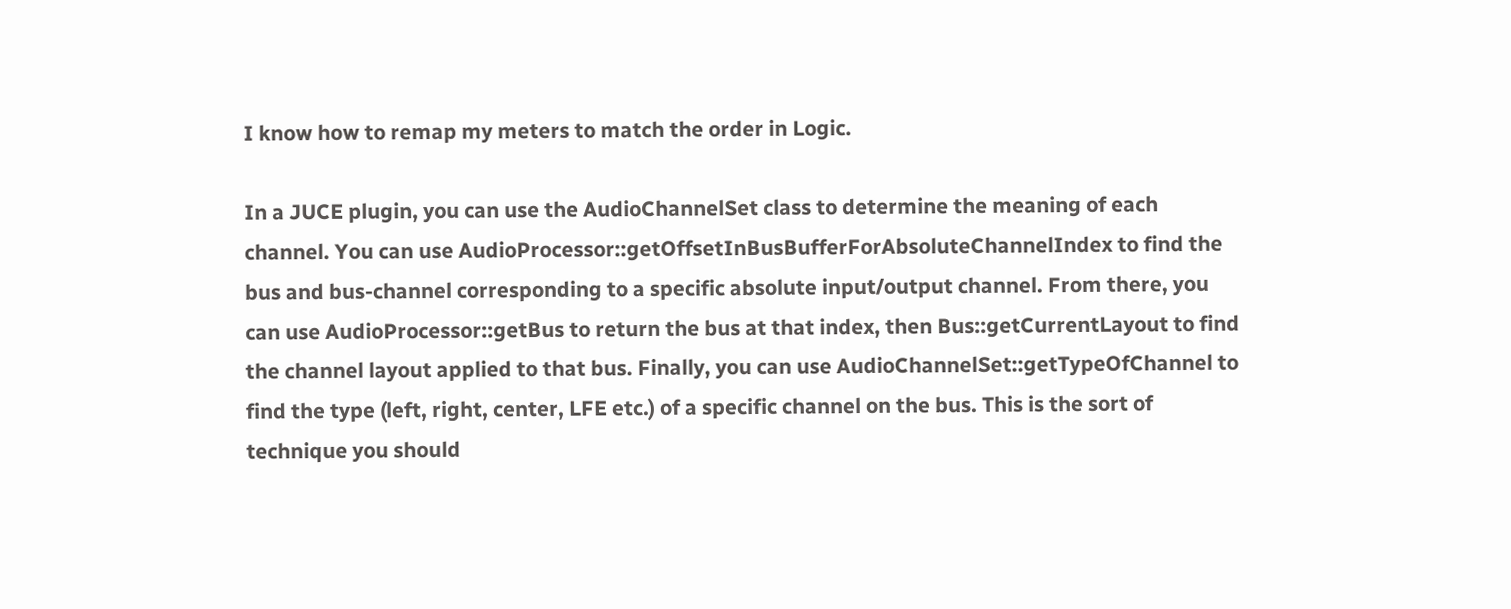I know how to remap my meters to match the order in Logic.

In a JUCE plugin, you can use the AudioChannelSet class to determine the meaning of each channel. You can use AudioProcessor::getOffsetInBusBufferForAbsoluteChannelIndex to find the bus and bus-channel corresponding to a specific absolute input/output channel. From there, you can use AudioProcessor::getBus to return the bus at that index, then Bus::getCurrentLayout to find the channel layout applied to that bus. Finally, you can use AudioChannelSet::getTypeOfChannel to find the type (left, right, center, LFE etc.) of a specific channel on the bus. This is the sort of technique you should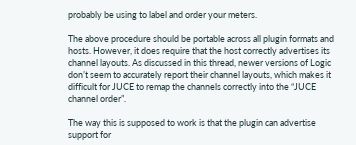probably be using to label and order your meters.

The above procedure should be portable across all plugin formats and hosts. However, it does require that the host correctly advertises its channel layouts. As discussed in this thread, newer versions of Logic don’t seem to accurately report their channel layouts, which makes it difficult for JUCE to remap the channels correctly into the “JUCE channel order”.

The way this is supposed to work is that the plugin can advertise support for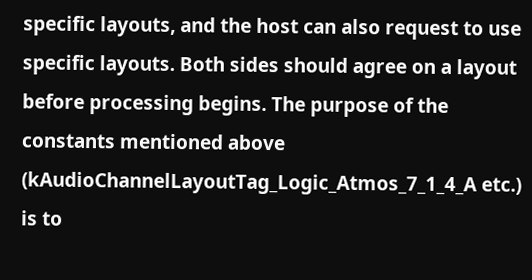specific layouts, and the host can also request to use specific layouts. Both sides should agree on a layout before processing begins. The purpose of the constants mentioned above (kAudioChannelLayoutTag_Logic_Atmos_7_1_4_A etc.) is to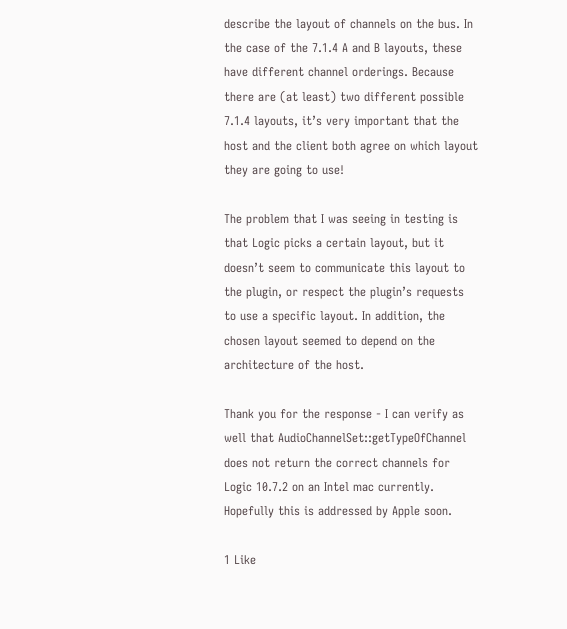describe the layout of channels on the bus. In the case of the 7.1.4 A and B layouts, these have different channel orderings. Because there are (at least) two different possible 7.1.4 layouts, it’s very important that the host and the client both agree on which layout they are going to use!

The problem that I was seeing in testing is that Logic picks a certain layout, but it doesn’t seem to communicate this layout to the plugin, or respect the plugin’s requests to use a specific layout. In addition, the chosen layout seemed to depend on the architecture of the host.

Thank you for the response - I can verify as well that AudioChannelSet::getTypeOfChannel does not return the correct channels for Logic 10.7.2 on an Intel mac currently. Hopefully this is addressed by Apple soon.

1 Like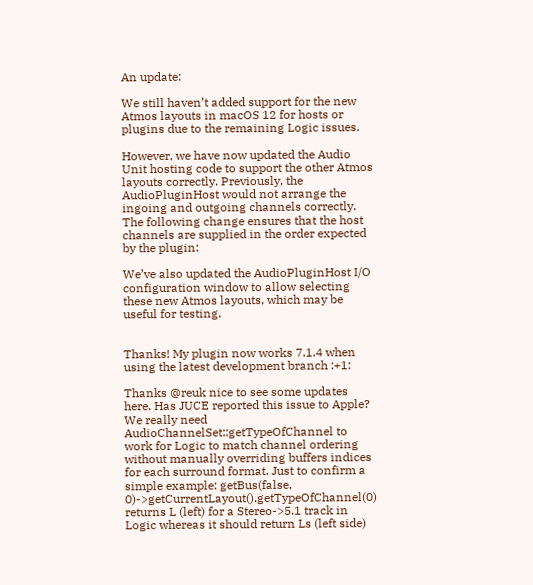An update:

We still haven’t added support for the new Atmos layouts in macOS 12 for hosts or plugins due to the remaining Logic issues.

However, we have now updated the Audio Unit hosting code to support the other Atmos layouts correctly. Previously, the AudioPluginHost would not arrange the ingoing and outgoing channels correctly. The following change ensures that the host channels are supplied in the order expected by the plugin:

We’ve also updated the AudioPluginHost I/O configuration window to allow selecting these new Atmos layouts, which may be useful for testing.


Thanks! My plugin now works 7.1.4 when using the latest development branch :+1:

Thanks @reuk nice to see some updates here. Has JUCE reported this issue to Apple? We really need AudioChannelSet::getTypeOfChannel to work for Logic to match channel ordering without manually overriding buffers indices for each surround format. Just to confirm a simple example: getBus(false, 0)->getCurrentLayout().getTypeOfChannel(0) returns L (left) for a Stereo->5.1 track in Logic whereas it should return Ls (left side)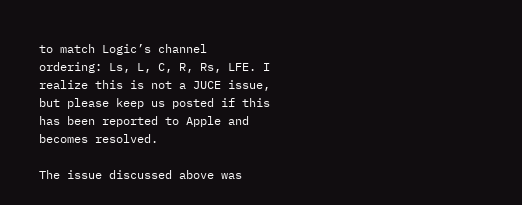to match Logic’s channel ordering: Ls, L, C, R, Rs, LFE. I realize this is not a JUCE issue, but please keep us posted if this has been reported to Apple and becomes resolved.

The issue discussed above was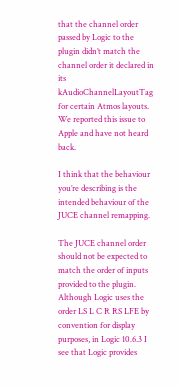that the channel order passed by Logic to the plugin didn’t match the channel order it declared in its kAudioChannelLayoutTag for certain Atmos layouts. We reported this issue to Apple and have not heard back.

I think that the behaviour you’re describing is the intended behaviour of the JUCE channel remapping.

The JUCE channel order should not be expected to match the order of inputs provided to the plugin. Although Logic uses the order LS L C R RS LFE by convention for display purposes, in Logic 10.6.3 I see that Logic provides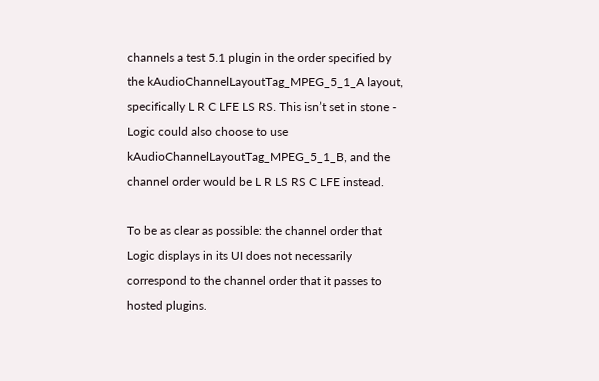channels a test 5.1 plugin in the order specified by the kAudioChannelLayoutTag_MPEG_5_1_A layout, specifically L R C LFE LS RS. This isn’t set in stone - Logic could also choose to use kAudioChannelLayoutTag_MPEG_5_1_B, and the channel order would be L R LS RS C LFE instead.

To be as clear as possible: the channel order that Logic displays in its UI does not necessarily correspond to the channel order that it passes to hosted plugins.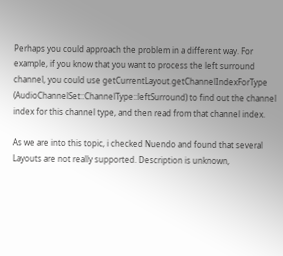Perhaps you could approach the problem in a different way. For example, if you know that you want to process the left surround channel, you could use getCurrentLayout.getChannelIndexForType (AudioChannelSet::ChannelType::leftSurround) to find out the channel index for this channel type, and then read from that channel index.

As we are into this topic, i checked Nuendo and found that several Layouts are not really supported. Description is unknown,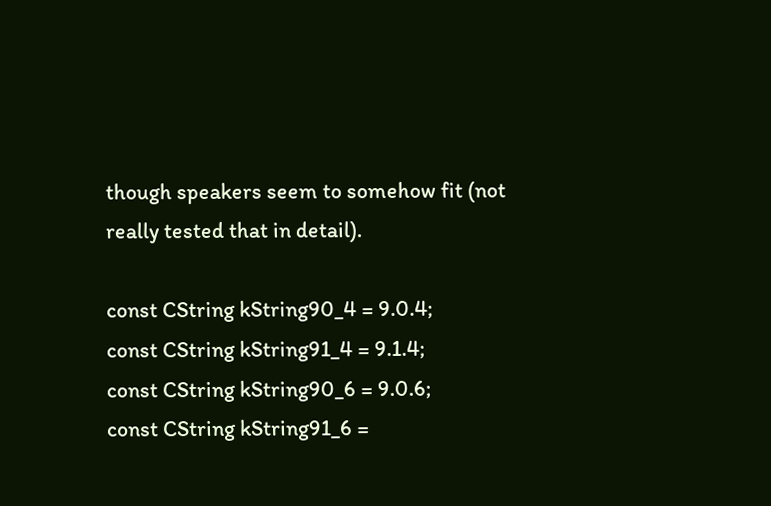though speakers seem to somehow fit (not really tested that in detail).

const CString kString90_4 = 9.0.4;
const CString kString91_4 = 9.1.4;
const CString kString90_6 = 9.0.6;
const CString kString91_6 =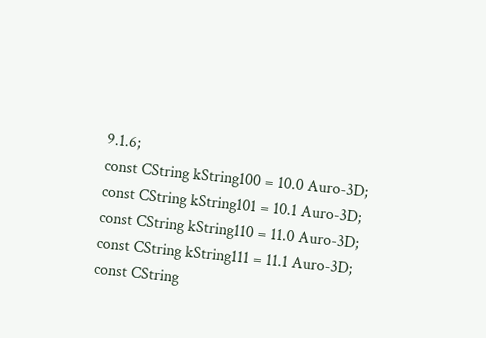9.1.6;
const CString kString100 = 10.0 Auro-3D;
const CString kString101 = 10.1 Auro-3D;
const CString kString110 = 11.0 Auro-3D;
const CString kString111 = 11.1 Auro-3D;
const CString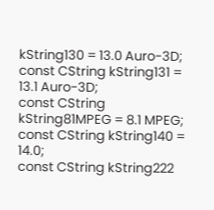kString130 = 13.0 Auro-3D;
const CString kString131 = 13.1 Auro-3D;
const CString kString81MPEG = 8.1 MPEG;
const CString kString140 = 14.0;
const CString kString222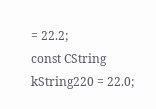= 22.2;
const CString kString220 = 22.0;